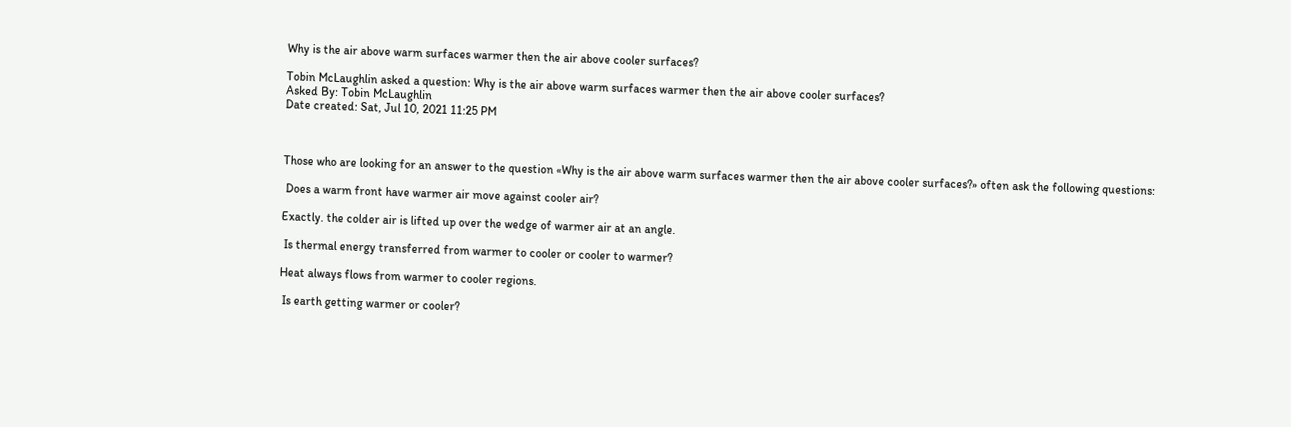Why is the air above warm surfaces warmer then the air above cooler surfaces?

Tobin McLaughlin asked a question: Why is the air above warm surfaces warmer then the air above cooler surfaces?
Asked By: Tobin McLaughlin
Date created: Sat, Jul 10, 2021 11:25 PM



Those who are looking for an answer to the question «Why is the air above warm surfaces warmer then the air above cooler surfaces?» often ask the following questions:

 Does a warm front have warmer air move against cooler air?

Exactly. the colder air is lifted up over the wedge of warmer air at an angle.

 Is thermal energy transferred from warmer to cooler or cooler to warmer?

Heat always flows from warmer to cooler regions.

 Is earth getting warmer or cooler?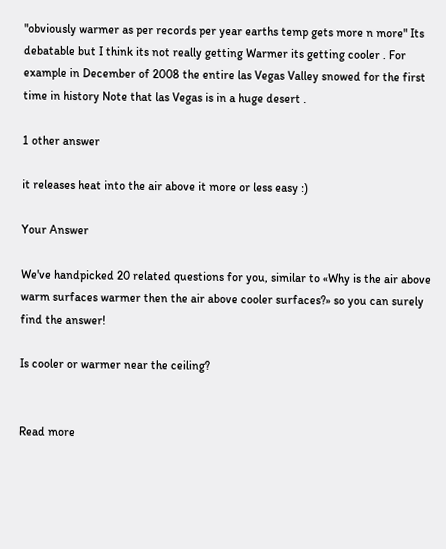"obviously warmer as per records per year earths temp gets more n more" Its debatable but I think its not really getting Warmer its getting cooler . For example in December of 2008 the entire las Vegas Valley snowed for the first time in history Note that las Vegas is in a huge desert .

1 other answer

it releases heat into the air above it more or less easy :)

Your Answer

We've handpicked 20 related questions for you, similar to «Why is the air above warm surfaces warmer then the air above cooler surfaces?» so you can surely find the answer!

Is cooler or warmer near the ceiling?


Read more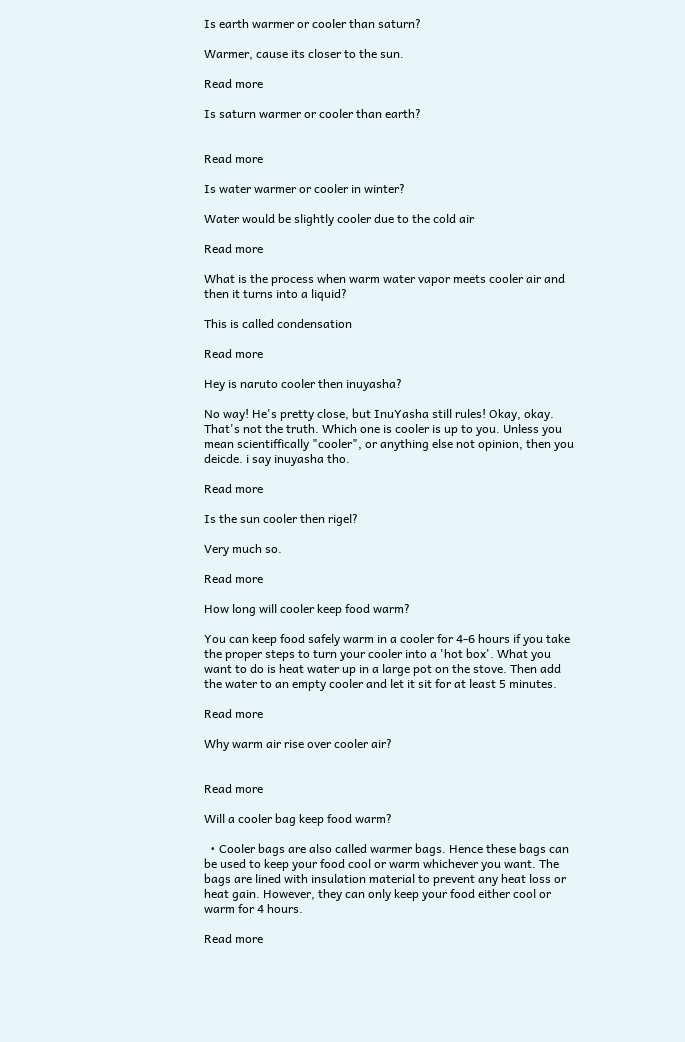Is earth warmer or cooler than saturn?

Warmer, cause its closer to the sun.

Read more

Is saturn warmer or cooler than earth?


Read more

Is water warmer or cooler in winter?

Water would be slightly cooler due to the cold air

Read more

What is the process when warm water vapor meets cooler air and then it turns into a liquid?

This is called condensation

Read more

Hey is naruto cooler then inuyasha?

No way! He's pretty close, but InuYasha still rules! Okay, okay. That's not the truth. Which one is cooler is up to you. Unless you mean scientiffically "cooler", or anything else not opinion, then you deicde. i say inuyasha tho.

Read more

Is the sun cooler then rigel?

Very much so.

Read more

How long will cooler keep food warm?

You can keep food safely warm in a cooler for 4-6 hours if you take the proper steps to turn your cooler into a 'hot box'. What you want to do is heat water up in a large pot on the stove. Then add the water to an empty cooler and let it sit for at least 5 minutes.

Read more

Why warm air rise over cooler air?


Read more

Will a cooler bag keep food warm?

  • Cooler bags are also called warmer bags. Hence these bags can be used to keep your food cool or warm whichever you want. The bags are lined with insulation material to prevent any heat loss or heat gain. However, they can only keep your food either cool or warm for 4 hours.

Read more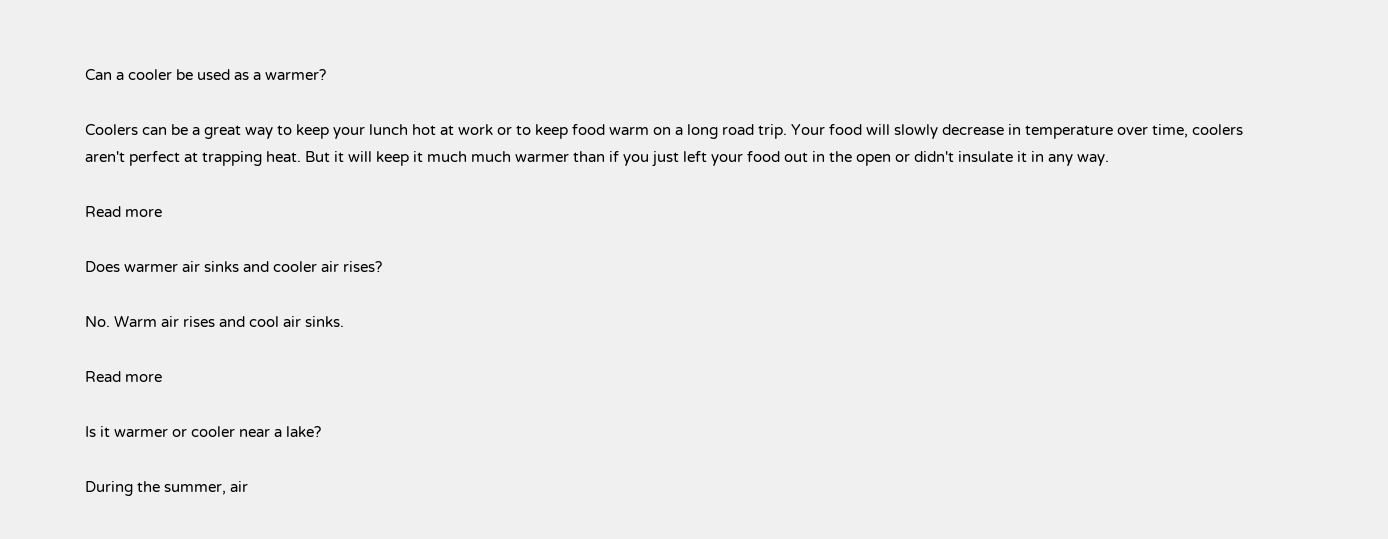Can a cooler be used as a warmer?

Coolers can be a great way to keep your lunch hot at work or to keep food warm on a long road trip. Your food will slowly decrease in temperature over time, coolers aren't perfect at trapping heat. But it will keep it much much warmer than if you just left your food out in the open or didn't insulate it in any way.

Read more

Does warmer air sinks and cooler air rises?

No. Warm air rises and cool air sinks.

Read more

Is it warmer or cooler near a lake?

During the summer, air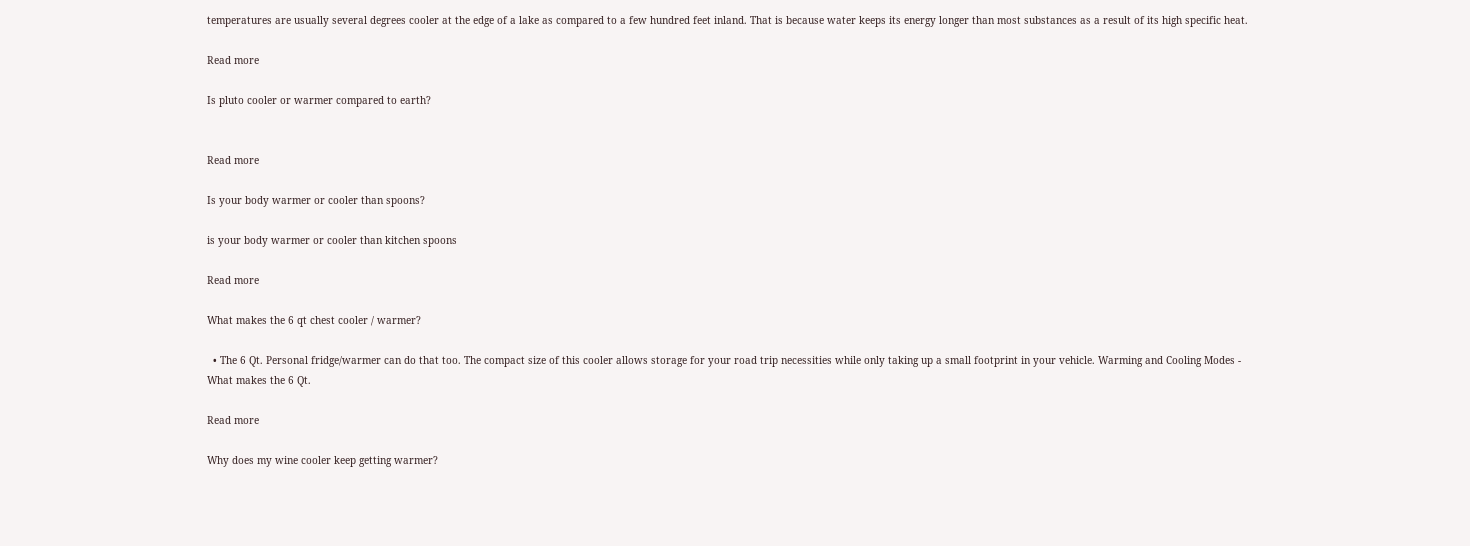temperatures are usually several degrees cooler at the edge of a lake as compared to a few hundred feet inland. That is because water keeps its energy longer than most substances as a result of its high specific heat.

Read more

Is pluto cooler or warmer compared to earth?


Read more

Is your body warmer or cooler than spoons?

is your body warmer or cooler than kitchen spoons

Read more

What makes the 6 qt chest cooler / warmer?

  • The 6 Qt. Personal fridge/warmer can do that too. The compact size of this cooler allows storage for your road trip necessities while only taking up a small footprint in your vehicle. Warming and Cooling Modes - What makes the 6 Qt.

Read more

Why does my wine cooler keep getting warmer?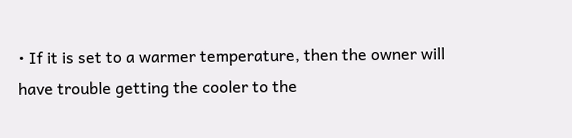• If it is set to a warmer temperature, then the owner will have trouble getting the cooler to the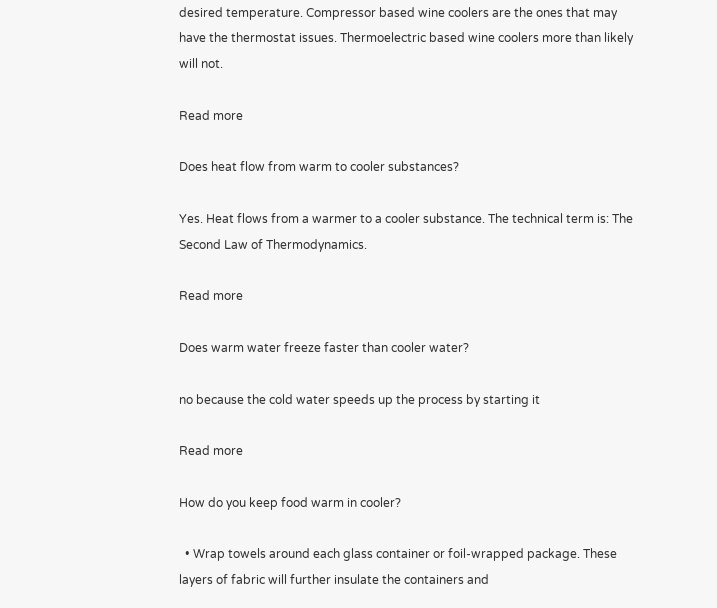desired temperature. Compressor based wine coolers are the ones that may have the thermostat issues. Thermoelectric based wine coolers more than likely will not.

Read more

Does heat flow from warm to cooler substances?

Yes. Heat flows from a warmer to a cooler substance. The technical term is: The Second Law of Thermodynamics.

Read more

Does warm water freeze faster than cooler water?

no because the cold water speeds up the process by starting it

Read more

How do you keep food warm in cooler?

  • Wrap towels around each glass container or foil-wrapped package. These layers of fabric will further insulate the containers and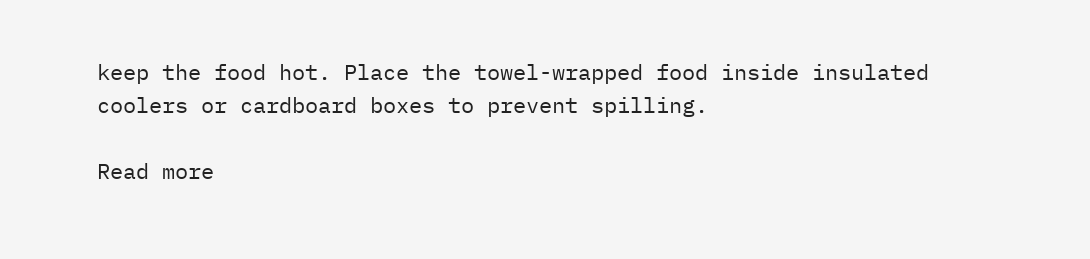keep the food hot. Place the towel-wrapped food inside insulated coolers or cardboard boxes to prevent spilling.

Read more